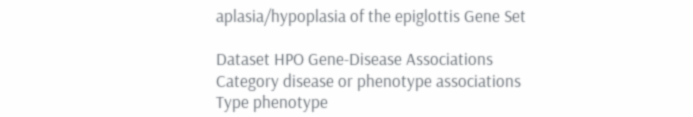aplasia/hypoplasia of the epiglottis Gene Set

Dataset HPO Gene-Disease Associations
Category disease or phenotype associations
Type phenotype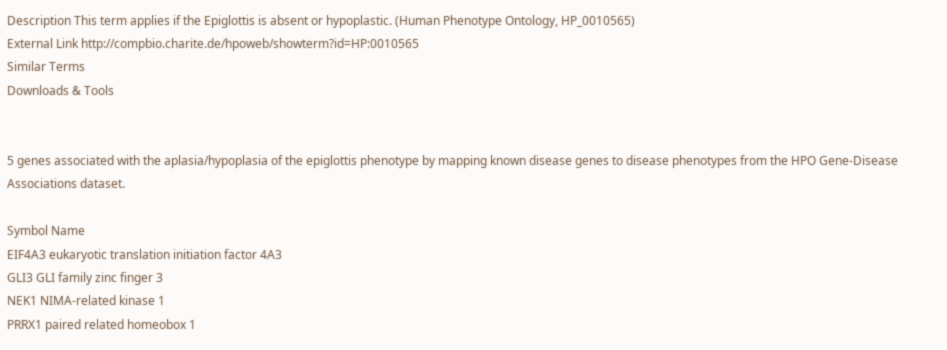Description This term applies if the Epiglottis is absent or hypoplastic. (Human Phenotype Ontology, HP_0010565)
External Link http://compbio.charite.de/hpoweb/showterm?id=HP:0010565
Similar Terms
Downloads & Tools


5 genes associated with the aplasia/hypoplasia of the epiglottis phenotype by mapping known disease genes to disease phenotypes from the HPO Gene-Disease Associations dataset.

Symbol Name
EIF4A3 eukaryotic translation initiation factor 4A3
GLI3 GLI family zinc finger 3
NEK1 NIMA-related kinase 1
PRRX1 paired related homeobox 1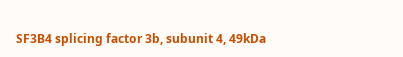SF3B4 splicing factor 3b, subunit 4, 49kDa